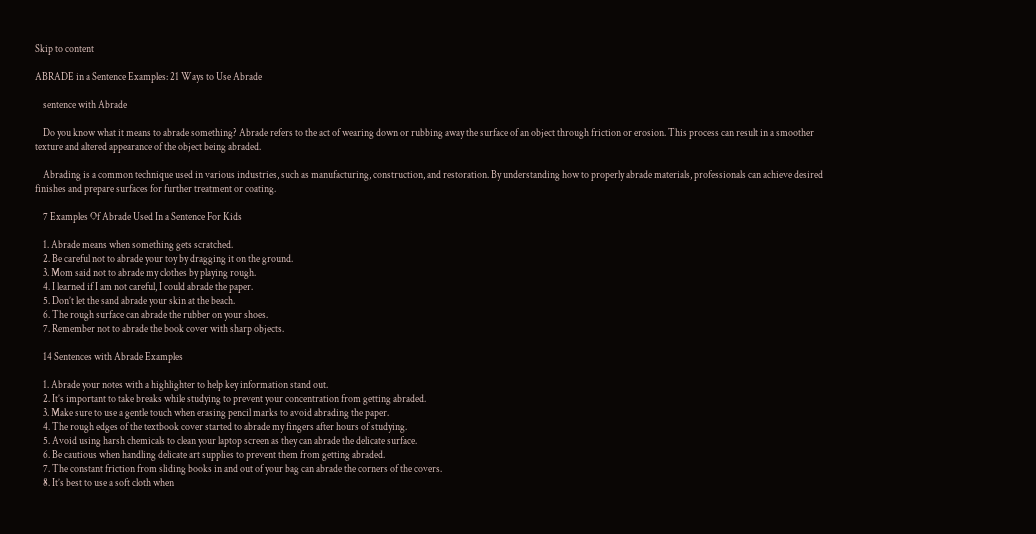Skip to content

ABRADE in a Sentence Examples: 21 Ways to Use Abrade

    sentence with Abrade

    Do you know what it means to abrade something? Abrade refers to the act of wearing down or rubbing away the surface of an object through friction or erosion. This process can result in a smoother texture and altered appearance of the object being abraded.

    Abrading is a common technique used in various industries, such as manufacturing, construction, and restoration. By understanding how to properly abrade materials, professionals can achieve desired finishes and prepare surfaces for further treatment or coating.

    7 Examples Of Abrade Used In a Sentence For Kids

    1. Abrade means when something gets scratched.
    2. Be careful not to abrade your toy by dragging it on the ground.
    3. Mom said not to abrade my clothes by playing rough.
    4. I learned if I am not careful, I could abrade the paper.
    5. Don’t let the sand abrade your skin at the beach.
    6. The rough surface can abrade the rubber on your shoes.
    7. Remember not to abrade the book cover with sharp objects.

    14 Sentences with Abrade Examples

    1. Abrade your notes with a highlighter to help key information stand out.
    2. It’s important to take breaks while studying to prevent your concentration from getting abraded.
    3. Make sure to use a gentle touch when erasing pencil marks to avoid abrading the paper.
    4. The rough edges of the textbook cover started to abrade my fingers after hours of studying.
    5. Avoid using harsh chemicals to clean your laptop screen as they can abrade the delicate surface.
    6. Be cautious when handling delicate art supplies to prevent them from getting abraded.
    7. The constant friction from sliding books in and out of your bag can abrade the corners of the covers.
    8. It’s best to use a soft cloth when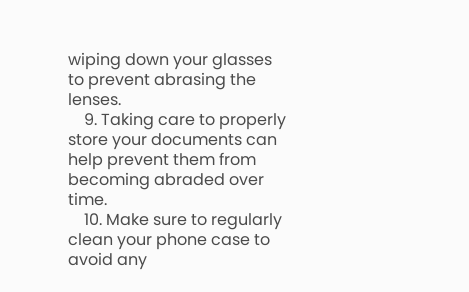wiping down your glasses to prevent abrasing the lenses.
    9. Taking care to properly store your documents can help prevent them from becoming abraded over time.
    10. Make sure to regularly clean your phone case to avoid any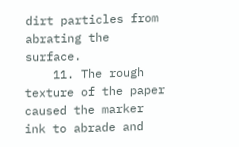dirt particles from abrating the surface.
    11. The rough texture of the paper caused the marker ink to abrade and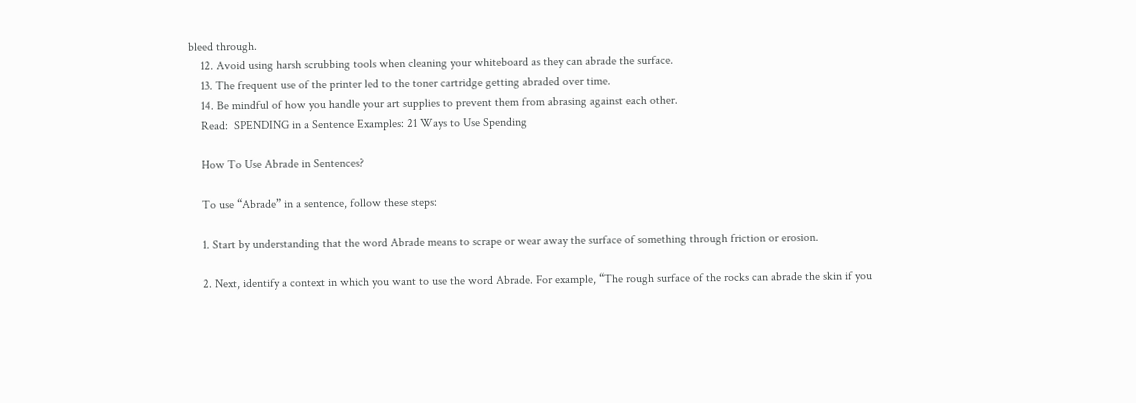bleed through.
    12. Avoid using harsh scrubbing tools when cleaning your whiteboard as they can abrade the surface.
    13. The frequent use of the printer led to the toner cartridge getting abraded over time.
    14. Be mindful of how you handle your art supplies to prevent them from abrasing against each other.
    Read:  SPENDING in a Sentence Examples: 21 Ways to Use Spending

    How To Use Abrade in Sentences?

    To use “Abrade” in a sentence, follow these steps:

    1. Start by understanding that the word Abrade means to scrape or wear away the surface of something through friction or erosion.

    2. Next, identify a context in which you want to use the word Abrade. For example, “The rough surface of the rocks can abrade the skin if you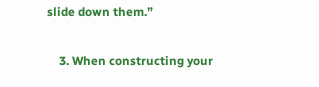slide down them.”

    3. When constructing your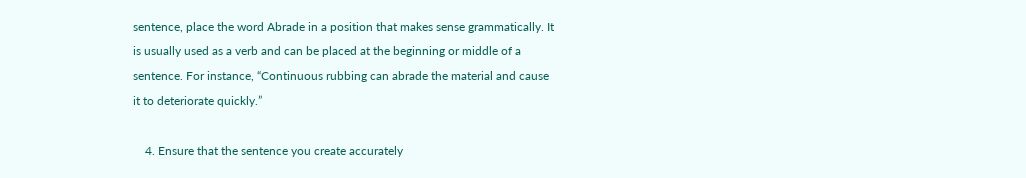sentence, place the word Abrade in a position that makes sense grammatically. It is usually used as a verb and can be placed at the beginning or middle of a sentence. For instance, “Continuous rubbing can abrade the material and cause it to deteriorate quickly.”

    4. Ensure that the sentence you create accurately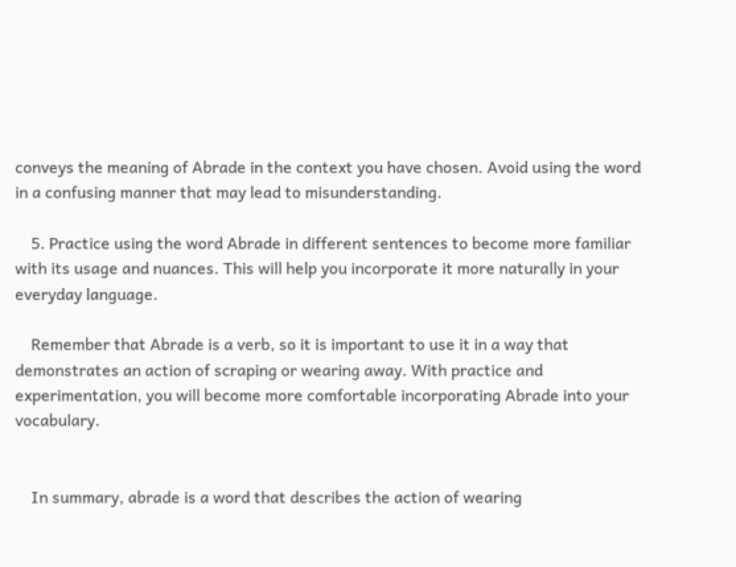conveys the meaning of Abrade in the context you have chosen. Avoid using the word in a confusing manner that may lead to misunderstanding.

    5. Practice using the word Abrade in different sentences to become more familiar with its usage and nuances. This will help you incorporate it more naturally in your everyday language.

    Remember that Abrade is a verb, so it is important to use it in a way that demonstrates an action of scraping or wearing away. With practice and experimentation, you will become more comfortable incorporating Abrade into your vocabulary.


    In summary, abrade is a word that describes the action of wearing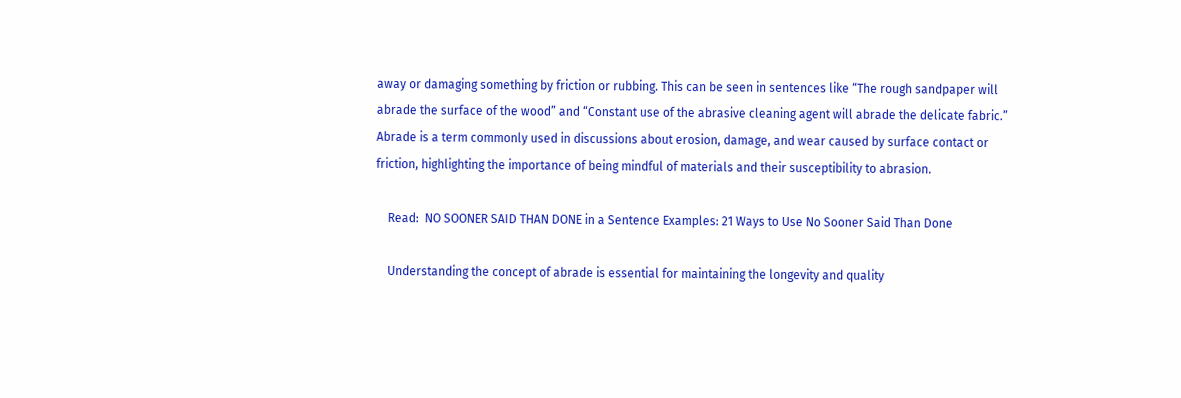away or damaging something by friction or rubbing. This can be seen in sentences like “The rough sandpaper will abrade the surface of the wood” and “Constant use of the abrasive cleaning agent will abrade the delicate fabric.” Abrade is a term commonly used in discussions about erosion, damage, and wear caused by surface contact or friction, highlighting the importance of being mindful of materials and their susceptibility to abrasion.

    Read:  NO SOONER SAID THAN DONE in a Sentence Examples: 21 Ways to Use No Sooner Said Than Done

    Understanding the concept of abrade is essential for maintaining the longevity and quality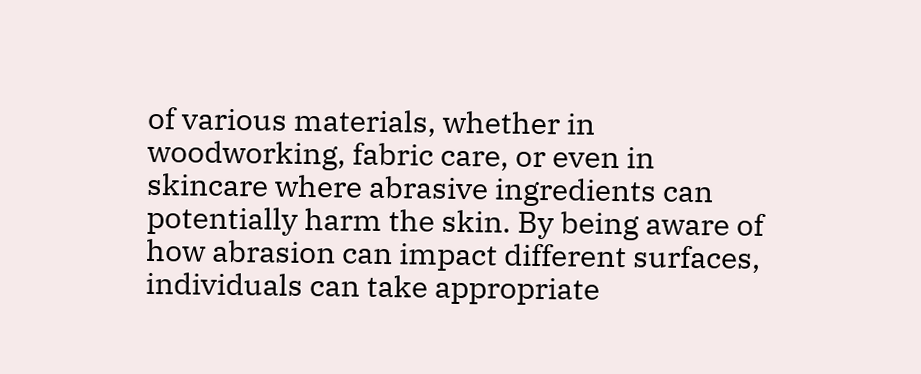of various materials, whether in woodworking, fabric care, or even in skincare where abrasive ingredients can potentially harm the skin. By being aware of how abrasion can impact different surfaces, individuals can take appropriate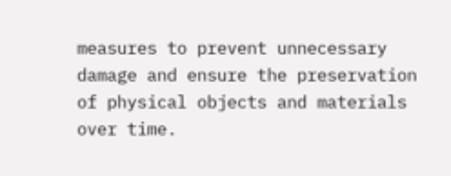measures to prevent unnecessary damage and ensure the preservation of physical objects and materials over time.